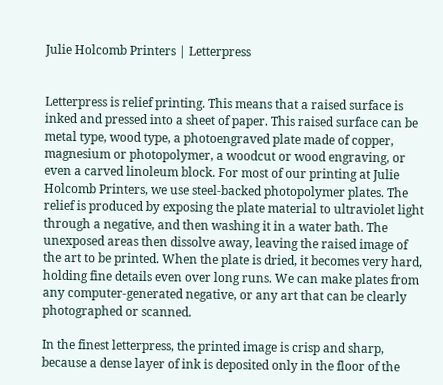Julie Holcomb Printers | Letterpress


Letterpress is relief printing. This means that a raised surface is inked and pressed into a sheet of paper. This raised surface can be metal type, wood type, a photoengraved plate made of copper, magnesium or photopolymer, a woodcut or wood engraving, or even a carved linoleum block. For most of our printing at Julie Holcomb Printers, we use steel-backed photopolymer plates. The relief is produced by exposing the plate material to ultraviolet light through a negative, and then washing it in a water bath. The unexposed areas then dissolve away, leaving the raised image of the art to be printed. When the plate is dried, it becomes very hard, holding fine details even over long runs. We can make plates from any computer-generated negative, or any art that can be clearly photographed or scanned.

In the finest letterpress, the printed image is crisp and sharp, because a dense layer of ink is deposited only in the floor of the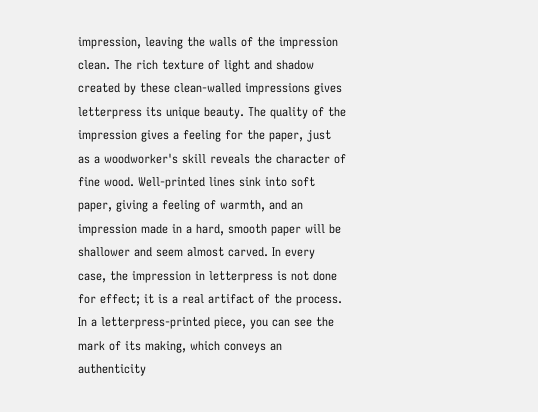impression, leaving the walls of the impression clean. The rich texture of light and shadow created by these clean-walled impressions gives letterpress its unique beauty. The quality of the impression gives a feeling for the paper, just as a woodworker's skill reveals the character of fine wood. Well-printed lines sink into soft paper, giving a feeling of warmth, and an impression made in a hard, smooth paper will be shallower and seem almost carved. In every case, the impression in letterpress is not done for effect; it is a real artifact of the process. In a letterpress-printed piece, you can see the mark of its making, which conveys an authenticity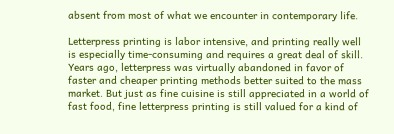absent from most of what we encounter in contemporary life.

Letterpress printing is labor intensive, and printing really well is especially time-consuming and requires a great deal of skill. Years ago, letterpress was virtually abandoned in favor of faster and cheaper printing methods better suited to the mass market. But just as fine cuisine is still appreciated in a world of fast food, fine letterpress printing is still valued for a kind of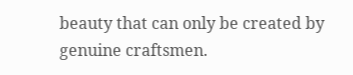beauty that can only be created by genuine craftsmen.